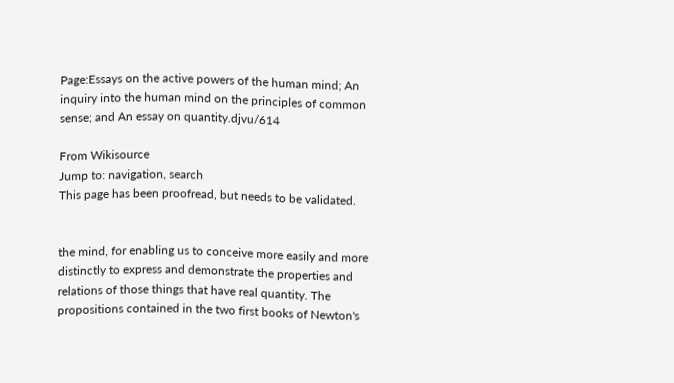Page:Essays on the active powers of the human mind; An inquiry into the human mind on the principles of common sense; and An essay on quantity.djvu/614

From Wikisource
Jump to: navigation, search
This page has been proofread, but needs to be validated.


the mind, for enabling us to conceive more easily and more distinctly to express and demonstrate the properties and relations of those things that have real quantity. The propositions contained in the two first books of Newton's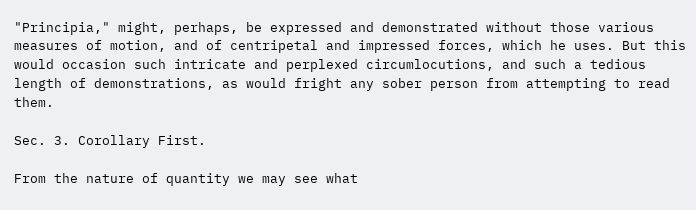"Principia," might, perhaps, be expressed and demonstrated without those various measures of motion, and of centripetal and impressed forces, which he uses. But this would occasion such intricate and perplexed circumlocutions, and such a tedious length of demonstrations, as would fright any sober person from attempting to read them.

Sec. 3. Corollary First.

From the nature of quantity we may see what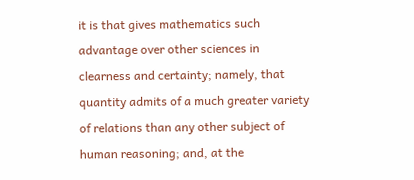it is that gives mathematics such advantage over other sciences in clearness and certainty; namely, that quantity admits of a much greater variety of relations than any other subject of human reasoning; and, at the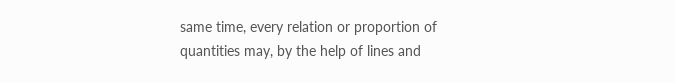same time, every relation or proportion of quantities may, by the help of lines and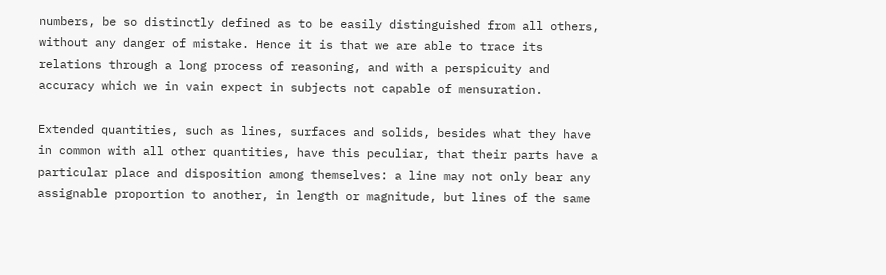numbers, be so distinctly defined as to be easily distinguished from all others, without any danger of mistake. Hence it is that we are able to trace its relations through a long process of reasoning, and with a perspicuity and accuracy which we in vain expect in subjects not capable of mensuration.

Extended quantities, such as lines, surfaces and solids, besides what they have in common with all other quantities, have this peculiar, that their parts have a particular place and disposition among themselves: a line may not only bear any assignable proportion to another, in length or magnitude, but lines of the same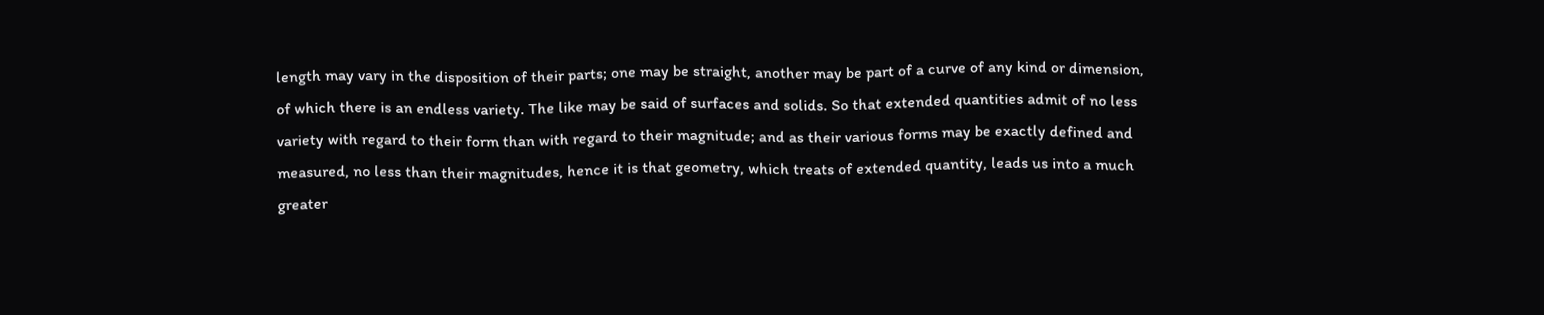length may vary in the disposition of their parts; one may be straight, another may be part of a curve of any kind or dimension, of which there is an endless variety. The like may be said of surfaces and solids. So that extended quantities admit of no less variety with regard to their form than with regard to their magnitude; and as their various forms may be exactly defined and measured, no less than their magnitudes, hence it is that geometry, which treats of extended quantity, leads us into a much greater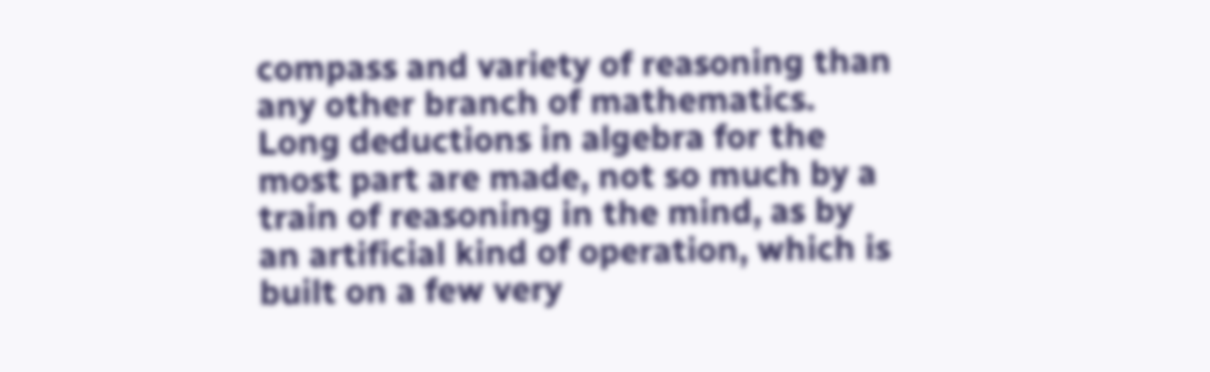compass and variety of reasoning than any other branch of mathematics. Long deductions in algebra for the most part are made, not so much by a train of reasoning in the mind, as by an artificial kind of operation, which is built on a few very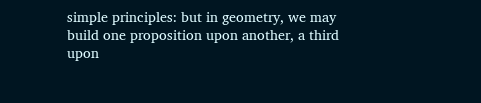simple principles: but in geometry, we may build one proposition upon another, a third upon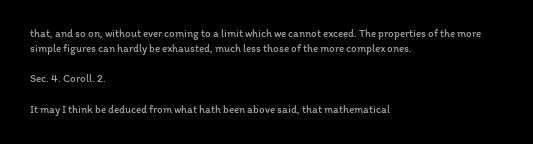that, and so on, without ever coming to a limit which we cannot exceed. The properties of the more simple figures can hardly be exhausted, much less those of the more complex ones.

Sec. 4. Coroll. 2.

It may I think be deduced from what hath been above said, that mathematical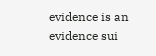evidence is an evidence sui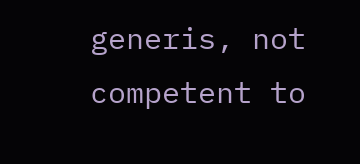generis, not competent to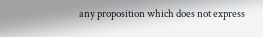any proposition which does not express